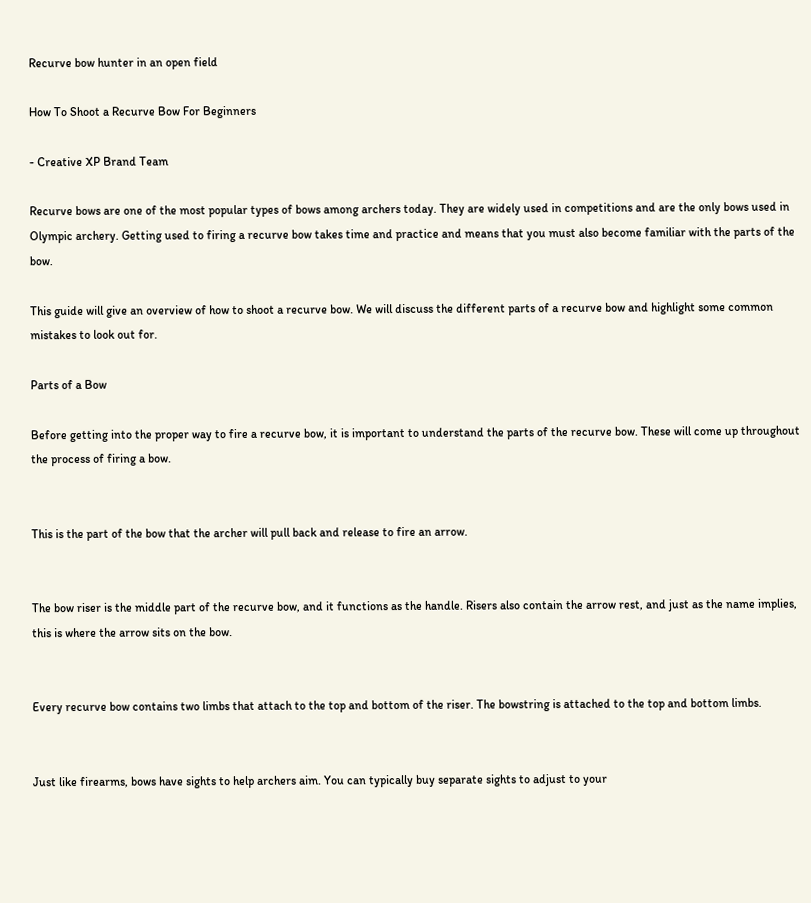Recurve bow hunter in an open field

How To Shoot a Recurve Bow For Beginners

- Creative XP Brand Team

Recurve bows are one of the most popular types of bows among archers today. They are widely used in competitions and are the only bows used in Olympic archery. Getting used to firing a recurve bow takes time and practice and means that you must also become familiar with the parts of the bow.

This guide will give an overview of how to shoot a recurve bow. We will discuss the different parts of a recurve bow and highlight some common mistakes to look out for.

Parts of a Bow

Before getting into the proper way to fire a recurve bow, it is important to understand the parts of the recurve bow. These will come up throughout the process of firing a bow.


This is the part of the bow that the archer will pull back and release to fire an arrow.


The bow riser is the middle part of the recurve bow, and it functions as the handle. Risers also contain the arrow rest, and just as the name implies, this is where the arrow sits on the bow.


Every recurve bow contains two limbs that attach to the top and bottom of the riser. The bowstring is attached to the top and bottom limbs.


Just like firearms, bows have sights to help archers aim. You can typically buy separate sights to adjust to your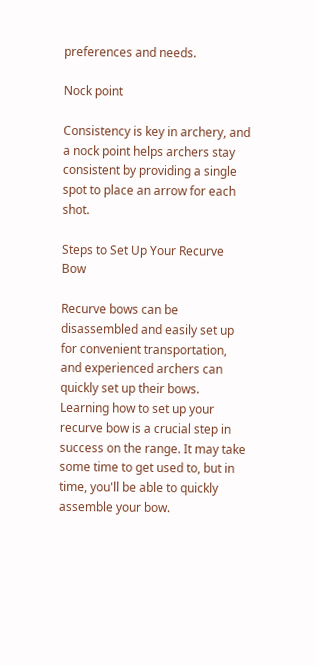preferences and needs.

Nock point

Consistency is key in archery, and a nock point helps archers stay consistent by providing a single spot to place an arrow for each shot.

Steps to Set Up Your Recurve Bow

Recurve bows can be disassembled and easily set up for convenient transportation, and experienced archers can quickly set up their bows. Learning how to set up your recurve bow is a crucial step in success on the range. It may take some time to get used to, but in time, you'll be able to quickly assemble your bow.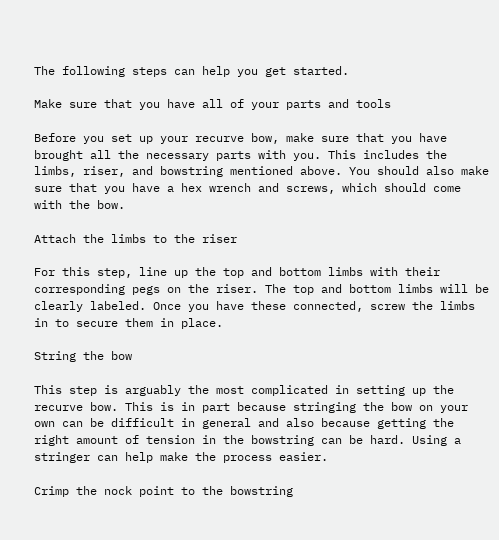The following steps can help you get started.

Make sure that you have all of your parts and tools

Before you set up your recurve bow, make sure that you have brought all the necessary parts with you. This includes the limbs, riser, and bowstring mentioned above. You should also make sure that you have a hex wrench and screws, which should come with the bow.

Attach the limbs to the riser

For this step, line up the top and bottom limbs with their corresponding pegs on the riser. The top and bottom limbs will be clearly labeled. Once you have these connected, screw the limbs in to secure them in place.

String the bow

This step is arguably the most complicated in setting up the recurve bow. This is in part because stringing the bow on your own can be difficult in general and also because getting the right amount of tension in the bowstring can be hard. Using a stringer can help make the process easier.

Crimp the nock point to the bowstring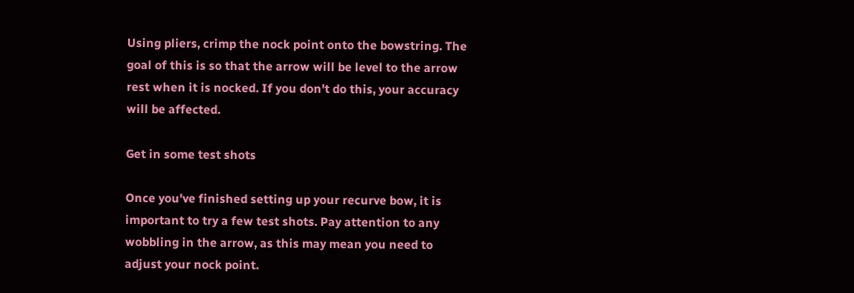Using pliers, crimp the nock point onto the bowstring. The goal of this is so that the arrow will be level to the arrow rest when it is nocked. If you don't do this, your accuracy will be affected.

Get in some test shots

Once you've finished setting up your recurve bow, it is important to try a few test shots. Pay attention to any wobbling in the arrow, as this may mean you need to adjust your nock point.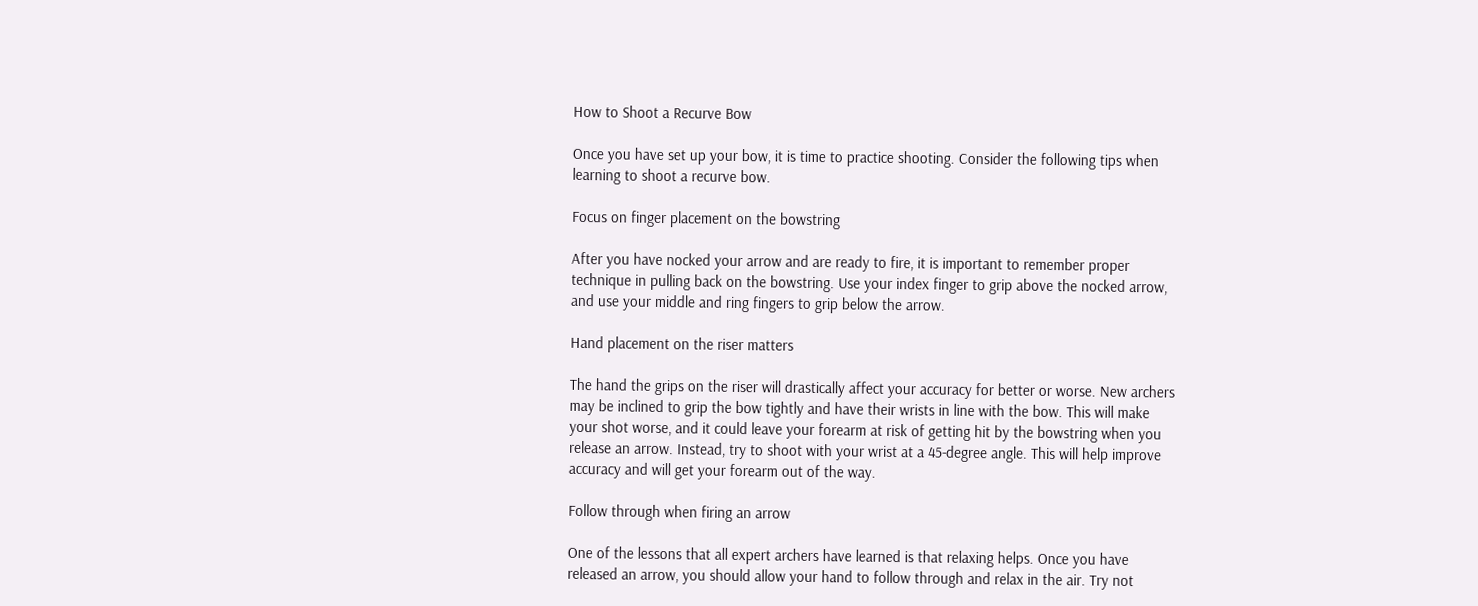How to Shoot a Recurve Bow

Once you have set up your bow, it is time to practice shooting. Consider the following tips when learning to shoot a recurve bow.

Focus on finger placement on the bowstring

After you have nocked your arrow and are ready to fire, it is important to remember proper technique in pulling back on the bowstring. Use your index finger to grip above the nocked arrow, and use your middle and ring fingers to grip below the arrow.

Hand placement on the riser matters

The hand the grips on the riser will drastically affect your accuracy for better or worse. New archers may be inclined to grip the bow tightly and have their wrists in line with the bow. This will make your shot worse, and it could leave your forearm at risk of getting hit by the bowstring when you release an arrow. Instead, try to shoot with your wrist at a 45-degree angle. This will help improve accuracy and will get your forearm out of the way.

Follow through when firing an arrow

One of the lessons that all expert archers have learned is that relaxing helps. Once you have released an arrow, you should allow your hand to follow through and relax in the air. Try not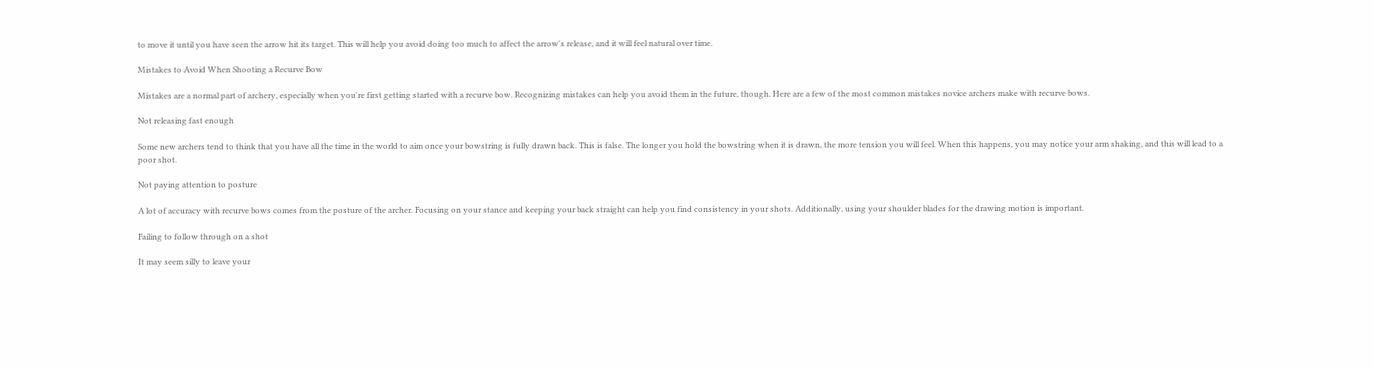to move it until you have seen the arrow hit its target. This will help you avoid doing too much to affect the arrow's release, and it will feel natural over time.

Mistakes to Avoid When Shooting a Recurve Bow

Mistakes are a normal part of archery, especially when you're first getting started with a recurve bow. Recognizing mistakes can help you avoid them in the future, though. Here are a few of the most common mistakes novice archers make with recurve bows.

Not releasing fast enough

Some new archers tend to think that you have all the time in the world to aim once your bowstring is fully drawn back. This is false. The longer you hold the bowstring when it is drawn, the more tension you will feel. When this happens, you may notice your arm shaking, and this will lead to a poor shot.

Not paying attention to posture

A lot of accuracy with recurve bows comes from the posture of the archer. Focusing on your stance and keeping your back straight can help you find consistency in your shots. Additionally, using your shoulder blades for the drawing motion is important.

Failing to follow through on a shot

It may seem silly to leave your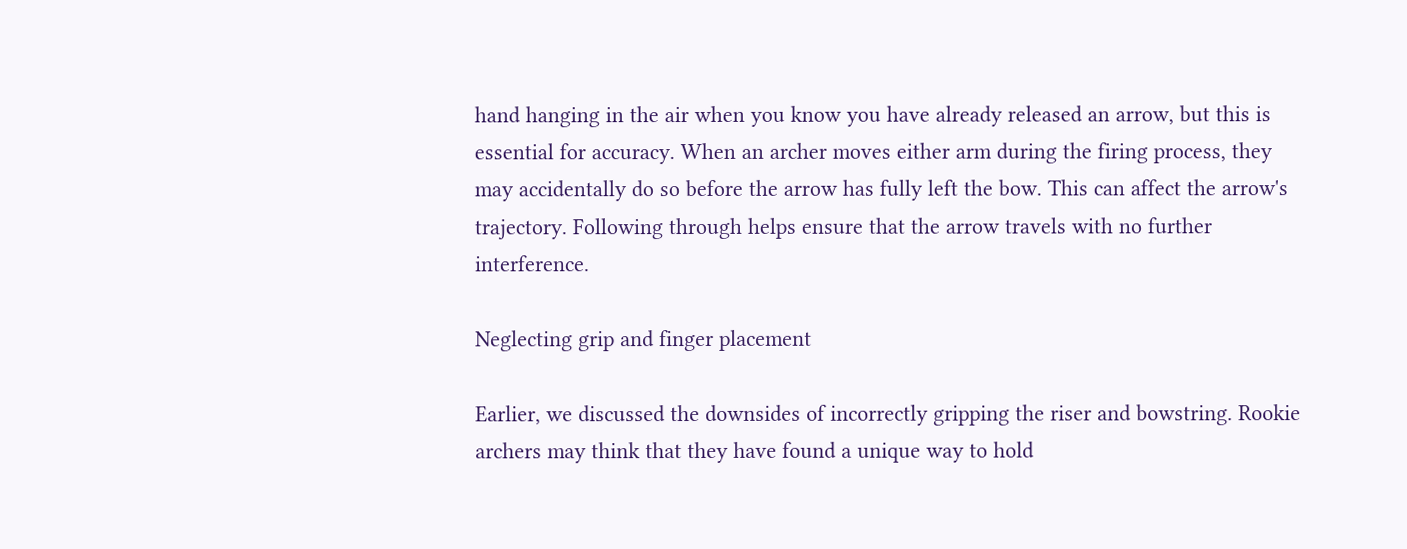hand hanging in the air when you know you have already released an arrow, but this is essential for accuracy. When an archer moves either arm during the firing process, they may accidentally do so before the arrow has fully left the bow. This can affect the arrow's trajectory. Following through helps ensure that the arrow travels with no further interference.

Neglecting grip and finger placement

Earlier, we discussed the downsides of incorrectly gripping the riser and bowstring. Rookie archers may think that they have found a unique way to hold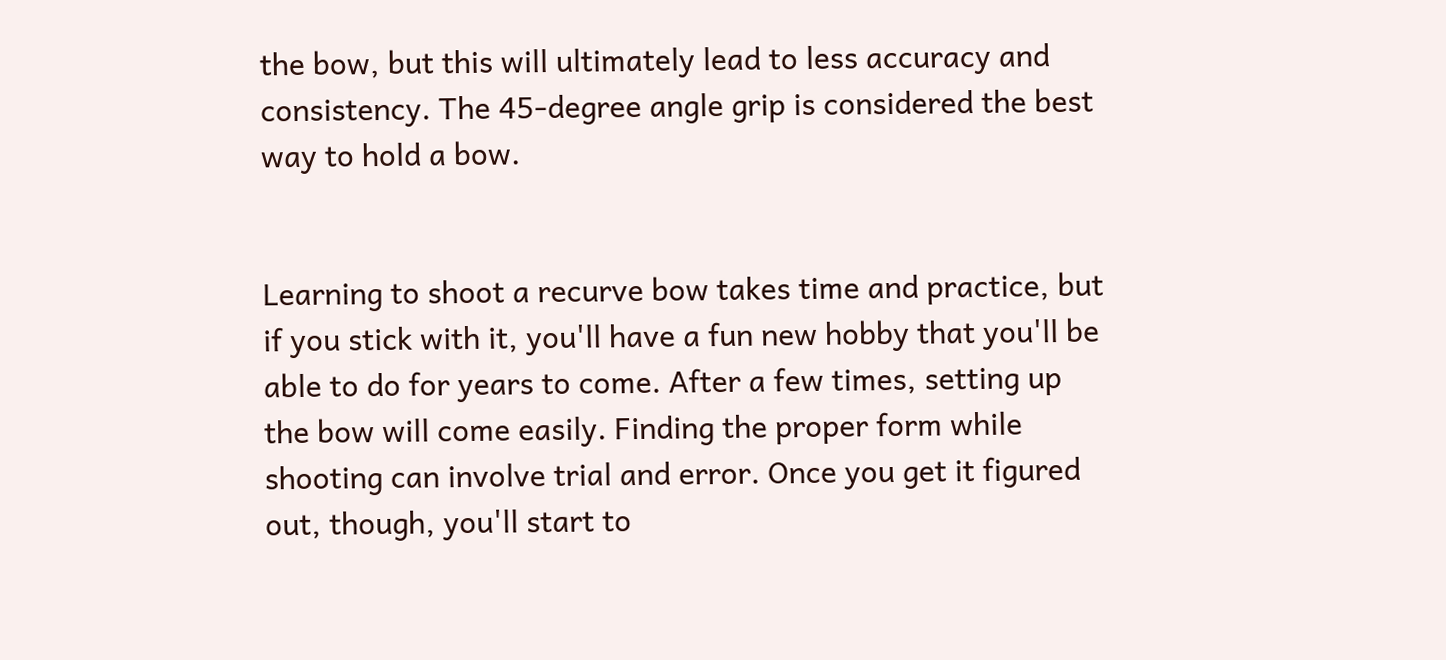the bow, but this will ultimately lead to less accuracy and consistency. The 45-degree angle grip is considered the best way to hold a bow.


Learning to shoot a recurve bow takes time and practice, but if you stick with it, you'll have a fun new hobby that you'll be able to do for years to come. After a few times, setting up the bow will come easily. Finding the proper form while shooting can involve trial and error. Once you get it figured out, though, you'll start to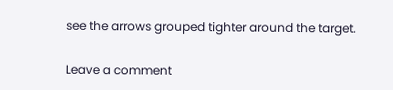see the arrows grouped tighter around the target.

Leave a comment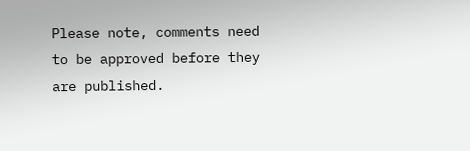Please note, comments need to be approved before they are published.